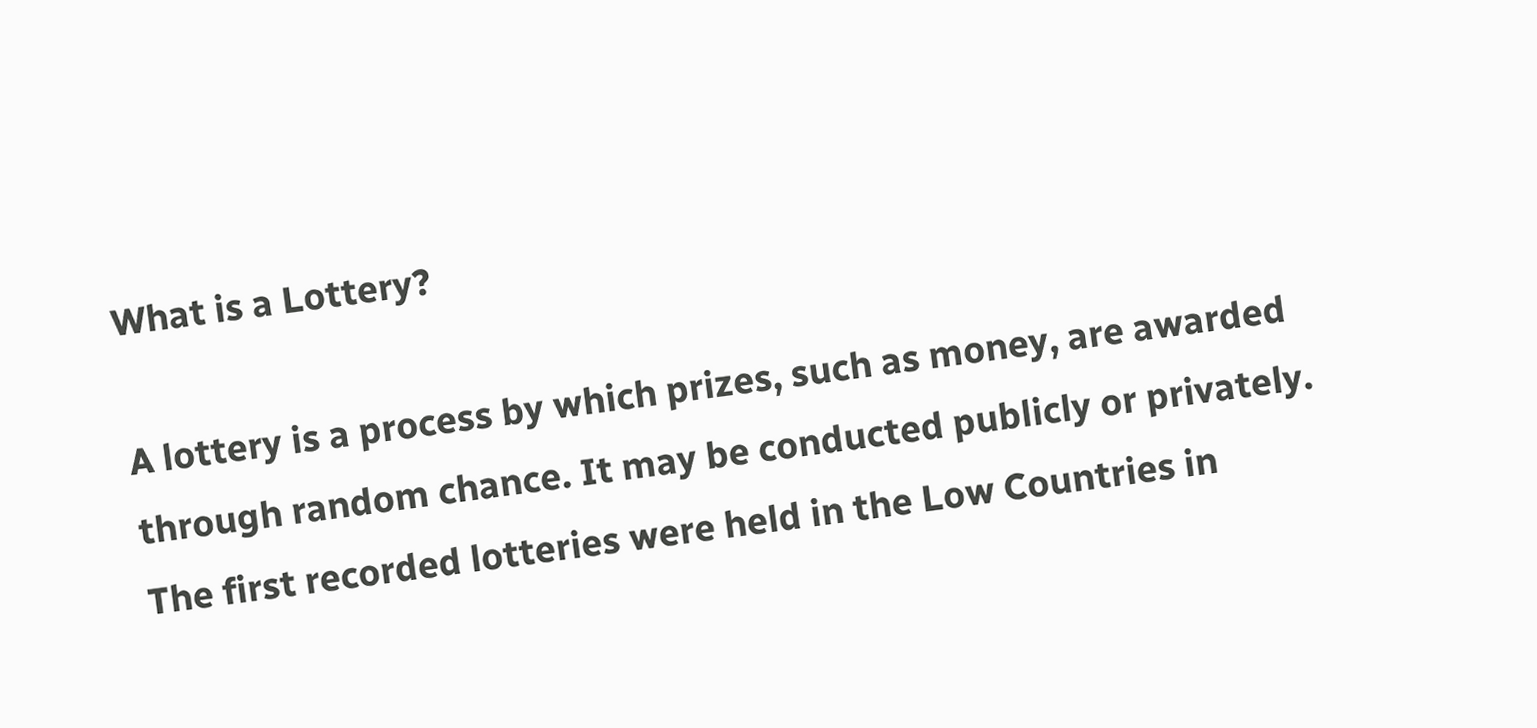What is a Lottery?

A lottery is a process by which prizes, such as money, are awarded through random chance. It may be conducted publicly or privately. The first recorded lotteries were held in the Low Countries in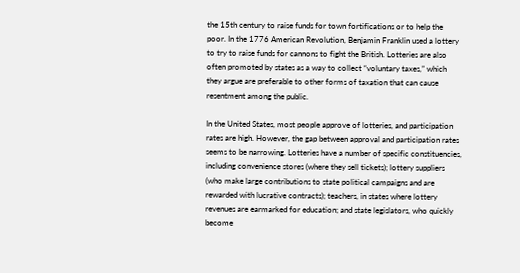the 15th century to raise funds for town fortifications or to help the poor. In the 1776 American Revolution, Benjamin Franklin used a lottery to try to raise funds for cannons to fight the British. Lotteries are also often promoted by states as a way to collect “voluntary taxes,” which they argue are preferable to other forms of taxation that can cause resentment among the public.

In the United States, most people approve of lotteries, and participation rates are high. However, the gap between approval and participation rates seems to be narrowing. Lotteries have a number of specific constituencies, including convenience stores (where they sell tickets); lottery suppliers (who make large contributions to state political campaigns and are rewarded with lucrative contracts); teachers, in states where lottery revenues are earmarked for education; and state legislators, who quickly become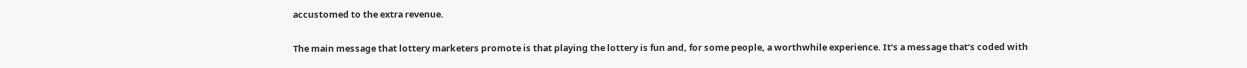accustomed to the extra revenue.

The main message that lottery marketers promote is that playing the lottery is fun and, for some people, a worthwhile experience. It’s a message that’s coded with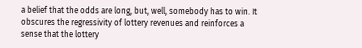a belief that the odds are long, but, well, somebody has to win. It obscures the regressivity of lottery revenues and reinforces a sense that the lottery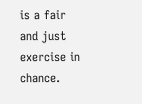is a fair and just exercise in chance.